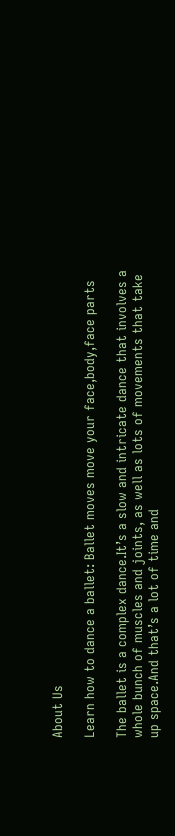About Us

Learn how to dance a ballet: Ballet moves move your face,body,face parts

The ballet is a complex dance.It’s a slow and intricate dance that involves a whole bunch of muscles and joints, as well as lots of movements that take up space.And that’s a lot of time and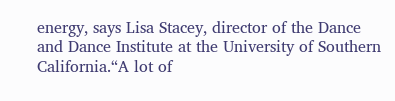energy, says Lisa Stacey, director of the Dance and Dance Institute at the University of Southern California.“A lot of